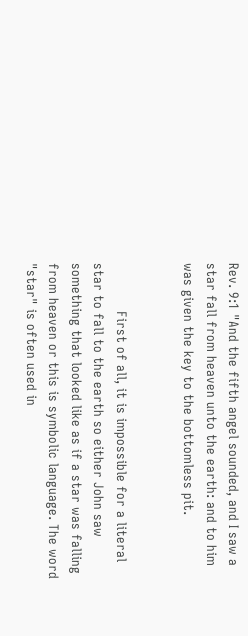Rev. 9:1 "And the fifth angel sounded, and I saw a star fall from heaven unto the earth: and to him was given the key to the bottomless pit.


            First of all, it is impossible for a literal star to fall to the earth so either John saw something that looked like as if a star was falling from heaven or this is symbolic language. The word "star" is often used in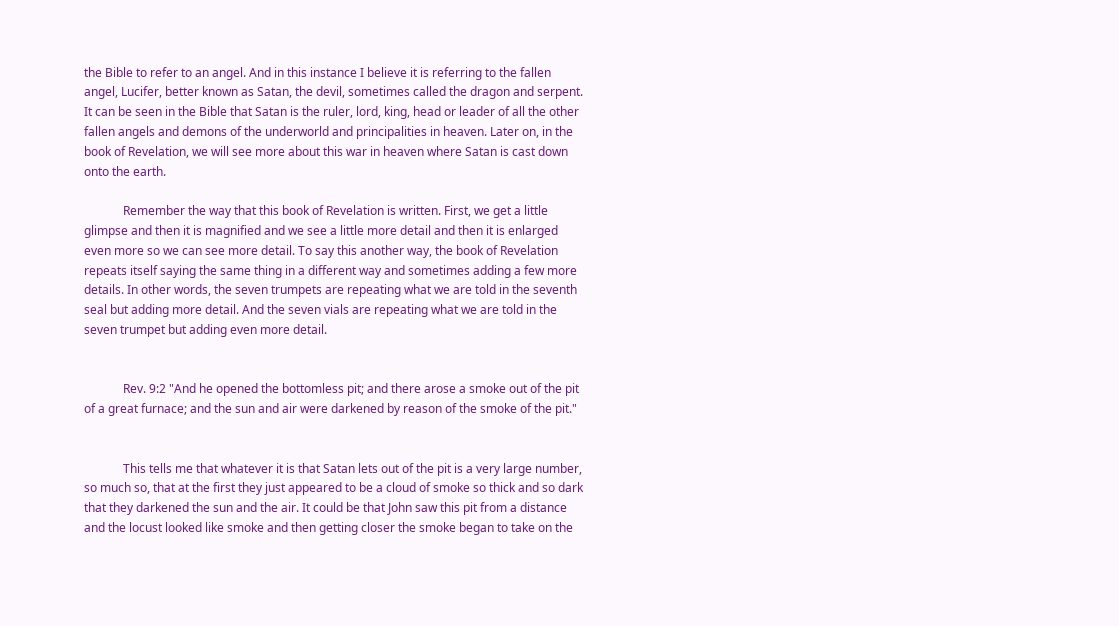the Bible to refer to an angel. And in this instance I believe it is referring to the fallen angel, Lucifer, better known as Satan, the devil, sometimes called the dragon and serpent. It can be seen in the Bible that Satan is the ruler, lord, king, head or leader of all the other fallen angels and demons of the underworld and principalities in heaven. Later on, in the book of Revelation, we will see more about this war in heaven where Satan is cast down onto the earth.

             Remember the way that this book of Revelation is written. First, we get a little glimpse and then it is magnified and we see a little more detail and then it is enlarged even more so we can see more detail. To say this another way, the book of Revelation repeats itself saying the same thing in a different way and sometimes adding a few more details. In other words, the seven trumpets are repeating what we are told in the seventh seal but adding more detail. And the seven vials are repeating what we are told in the seven trumpet but adding even more detail.


             Rev. 9:2 "And he opened the bottomless pit; and there arose a smoke out of the pit of a great furnace; and the sun and air were darkened by reason of the smoke of the pit."


             This tells me that whatever it is that Satan lets out of the pit is a very large number, so much so, that at the first they just appeared to be a cloud of smoke so thick and so dark that they darkened the sun and the air. It could be that John saw this pit from a distance and the locust looked like smoke and then getting closer the smoke began to take on the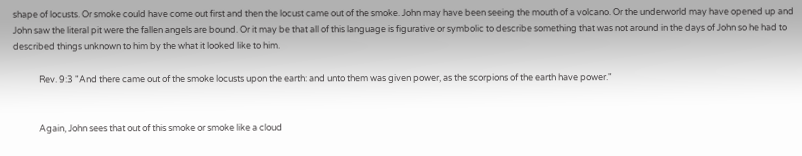shape of locusts. Or smoke could have come out first and then the locust came out of the smoke. John may have been seeing the mouth of a volcano. Or the underworld may have opened up and John saw the literal pit were the fallen angels are bound. Or it may be that all of this language is figurative or symbolic to describe something that was not around in the days of John so he had to described things unknown to him by the what it looked like to him.

             Rev. 9:3 "And there came out of the smoke locusts upon the earth: and unto them was given power, as the scorpions of the earth have power."


             Again, John sees that out of this smoke or smoke like a cloud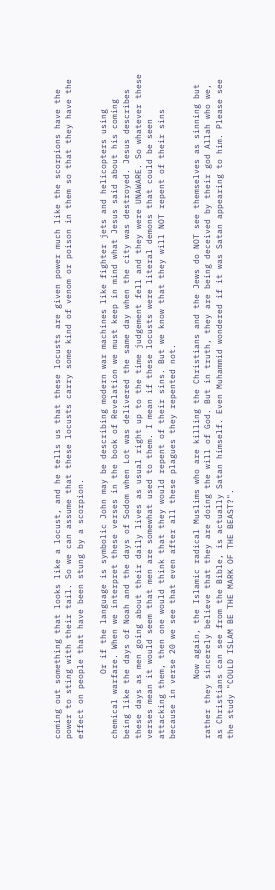coming out something that looks like a locust, and he tells us that these locusts are given power much like the scorpions have the power to sting with their tail. So we can assume that these locusts carry some kind of venom or poison in them so that they have the effect on people that have been stung by a scorpion.

             Or if the language is symbolic John may be describing modern war machines like fighter jets and helicopters using chemical warfare. When we interpret these verses in the book of Revelation we must keep in mind what Jesus said about his coming being like the days of Noah and the days of Sodom when Lot was delivered the same day when the city was destroyed. Jesus describes these days as men going about their daily lives as usual right up to the time judgement fell and they were UNAWARE. So whatever these verses mean it would seem that men are somewhat used to them. I mean if these locusts were literal demons that could be seen attacking them, then one would think that they would repent of their sins. But we know that they will NOT repent of their sins because in verse 20 we see that even after all these plagues they repented not.

            Now again, the Islamic radical Muslims who are killing the Christians and the Jews do NOT see themselves as sinning but rather they sincerely believe that they are doing the will of God. But in truth, they are being deceived by their god Allah who we, as Christians can see from the Bible, is actually Satan himself. Even Muhammid wondered if it was Satan appearing to him. Please see the study "COULD ISLAM BE THE MARK OF THE BEAST?".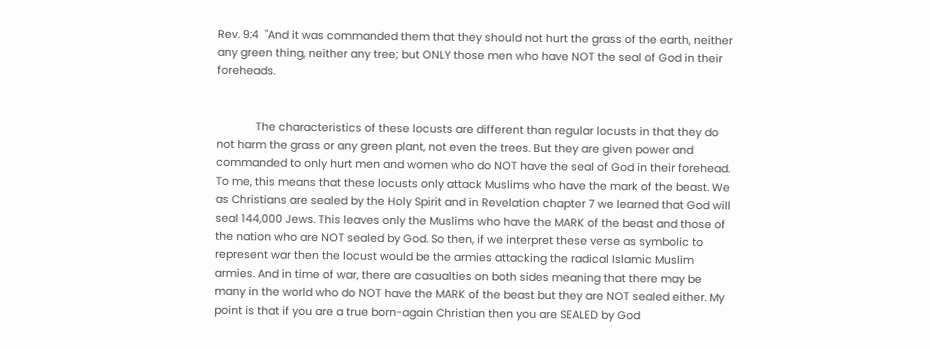Rev. 9:4  "And it was commanded them that they should not hurt the grass of the earth, neither any green thing, neither any tree; but ONLY those men who have NOT the seal of God in their foreheads.


             The characteristics of these locusts are different than regular locusts in that they do not harm the grass or any green plant, not even the trees. But they are given power and commanded to only hurt men and women who do NOT have the seal of God in their forehead. To me, this means that these locusts only attack Muslims who have the mark of the beast. We as Christians are sealed by the Holy Spirit and in Revelation chapter 7 we learned that God will seal 144,000 Jews. This leaves only the Muslims who have the MARK of the beast and those of the nation who are NOT sealed by God. So then, if we interpret these verse as symbolic to represent war then the locust would be the armies attacking the radical Islamic Muslim armies. And in time of war, there are casualties on both sides meaning that there may be many in the world who do NOT have the MARK of the beast but they are NOT sealed either. My point is that if you are a true born-again Christian then you are SEALED by God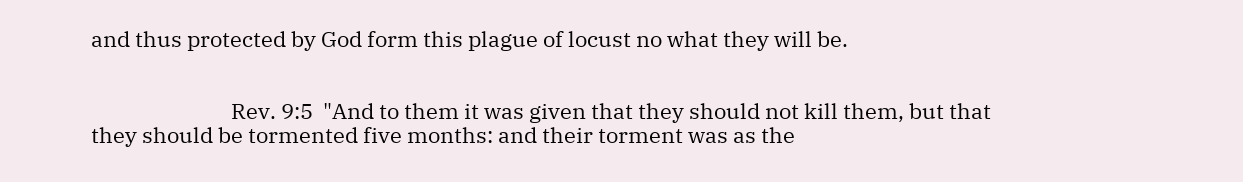and thus protected by God form this plague of locust no what they will be.


                            Rev. 9:5  "And to them it was given that they should not kill them, but that they should be tormented five months: and their torment was as the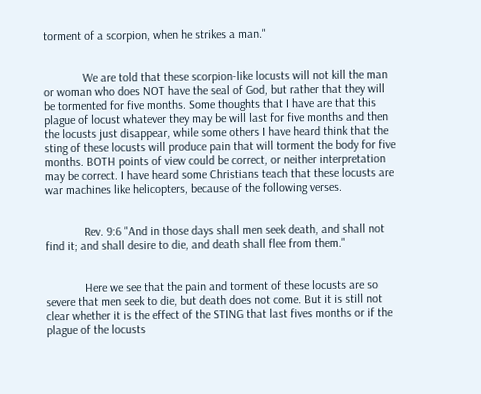torment of a scorpion, when he strikes a man."


             We are told that these scorpion-like locusts will not kill the man or woman who does NOT have the seal of God, but rather that they will be tormented for five months. Some thoughts that I have are that this plague of locust whatever they may be will last for five months and then the locusts just disappear, while some others I have heard think that the sting of these locusts will produce pain that will torment the body for five months. BOTH points of view could be correct, or neither interpretation may be correct. I have heard some Christians teach that these locusts are war machines like helicopters, because of the following verses.


             Rev. 9:6 "And in those days shall men seek death, and shall not find it; and shall desire to die, and death shall flee from them."


             Here we see that the pain and torment of these locusts are so severe that men seek to die, but death does not come. But it is still not clear whether it is the effect of the STING that last fives months or if the plague of the locusts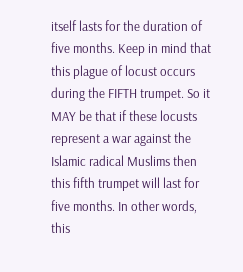itself lasts for the duration of five months. Keep in mind that this plague of locust occurs during the FIFTH trumpet. So it MAY be that if these locusts represent a war against the Islamic radical Muslims then this fifth trumpet will last for five months. In other words, this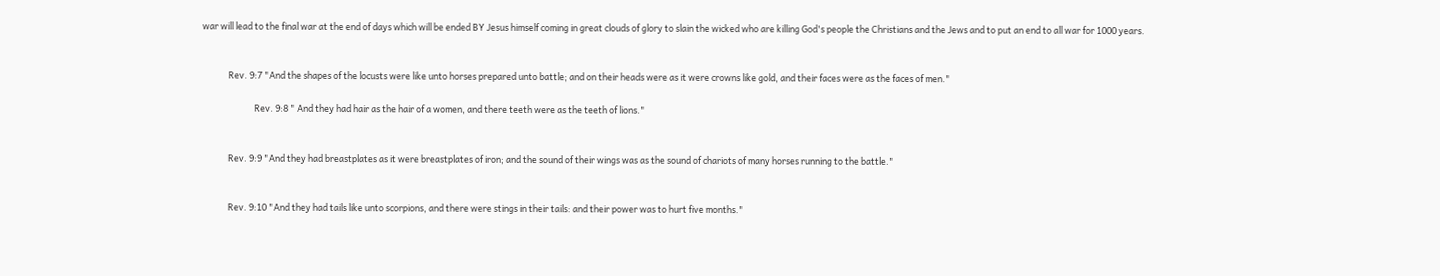war will lead to the final war at the end of days which will be ended BY Jesus himself coming in great clouds of glory to slain the wicked who are killing God's people the Christians and the Jews and to put an end to all war for 1000 years.


             Rev. 9:7 "And the shapes of the locusts were like unto horses prepared unto battle; and on their heads were as it were crowns like gold, and their faces were as the faces of men."

                          Rev. 9:8 " And they had hair as the hair of a women, and there teeth were as the teeth of lions."


             Rev. 9:9 "And they had breastplates as it were breastplates of iron; and the sound of their wings was as the sound of chariots of many horses running to the battle."


             Rev. 9:10 "And they had tails like unto scorpions, and there were stings in their tails: and their power was to hurt five months."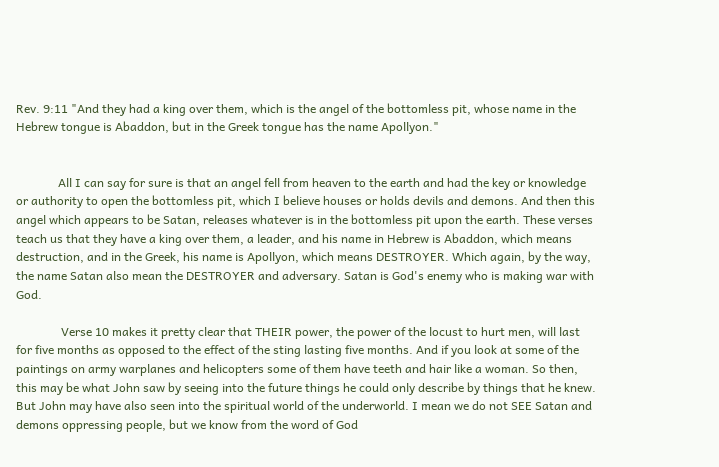Rev. 9:11 "And they had a king over them, which is the angel of the bottomless pit, whose name in the Hebrew tongue is Abaddon, but in the Greek tongue has the name Apollyon."


              All I can say for sure is that an angel fell from heaven to the earth and had the key or knowledge or authority to open the bottomless pit, which I believe houses or holds devils and demons. And then this angel which appears to be Satan, releases whatever is in the bottomless pit upon the earth. These verses teach us that they have a king over them, a leader, and his name in Hebrew is Abaddon, which means destruction, and in the Greek, his name is Apollyon, which means DESTROYER. Which again, by the way, the name Satan also mean the DESTROYER and adversary. Satan is God's enemy who is making war with God.

               Verse 10 makes it pretty clear that THEIR power, the power of the locust to hurt men, will last for five months as opposed to the effect of the sting lasting five months. And if you look at some of the paintings on army warplanes and helicopters some of them have teeth and hair like a woman. So then, this may be what John saw by seeing into the future things he could only describe by things that he knew. But John may have also seen into the spiritual world of the underworld. I mean we do not SEE Satan and demons oppressing people, but we know from the word of God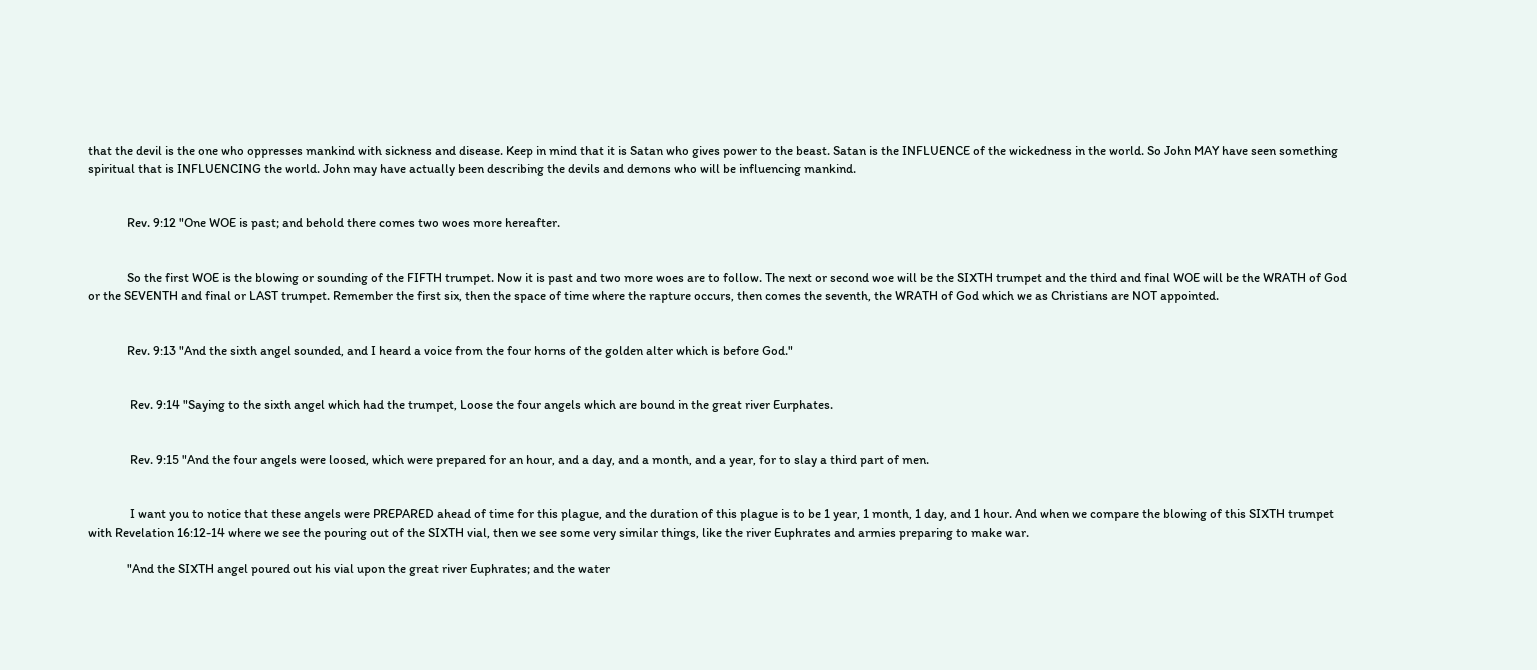that the devil is the one who oppresses mankind with sickness and disease. Keep in mind that it is Satan who gives power to the beast. Satan is the INFLUENCE of the wickedness in the world. So John MAY have seen something spiritual that is INFLUENCING the world. John may have actually been describing the devils and demons who will be influencing mankind.


             Rev. 9:12 "One WOE is past; and behold there comes two woes more hereafter.


             So the first WOE is the blowing or sounding of the FIFTH trumpet. Now it is past and two more woes are to follow. The next or second woe will be the SIXTH trumpet and the third and final WOE will be the WRATH of God or the SEVENTH and final or LAST trumpet. Remember the first six, then the space of time where the rapture occurs, then comes the seventh, the WRATH of God which we as Christians are NOT appointed.


             Rev. 9:13 "And the sixth angel sounded, and I heard a voice from the four horns of the golden alter which is before God."


              Rev. 9:14 "Saying to the sixth angel which had the trumpet, Loose the four angels which are bound in the great river Eurphates.


              Rev. 9:15 "And the four angels were loosed, which were prepared for an hour, and a day, and a month, and a year, for to slay a third part of men.


              I want you to notice that these angels were PREPARED ahead of time for this plague, and the duration of this plague is to be 1 year, 1 month, 1 day, and 1 hour. And when we compare the blowing of this SIXTH trumpet with Revelation 16:12-14 where we see the pouring out of the SIXTH vial, then we see some very similar things, like the river Euphrates and armies preparing to make war.

             "And the SIXTH angel poured out his vial upon the great river Euphrates; and the water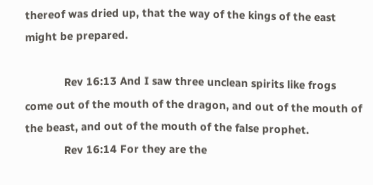thereof was dried up, that the way of the kings of the east might be prepared.

             Rev 16:13 And I saw three unclean spirits like frogs come out of the mouth of the dragon, and out of the mouth of the beast, and out of the mouth of the false prophet.
             Rev 16:14 For they are the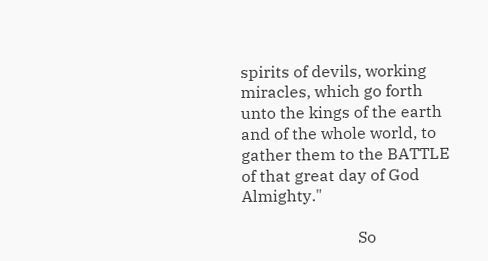spirits of devils, working miracles, which go forth unto the kings of the earth and of the whole world, to gather them to the BATTLE of that great day of God Almighty."

                             So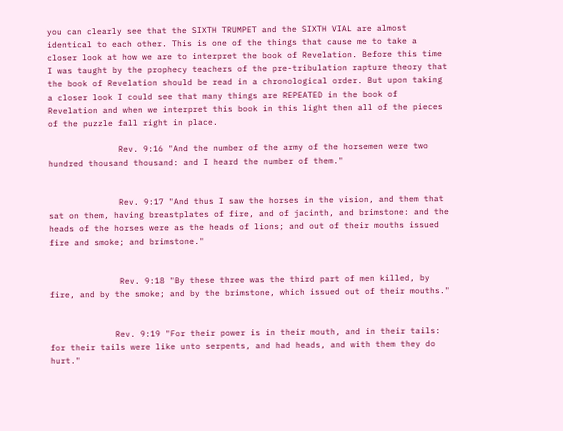you can clearly see that the SIXTH TRUMPET and the SIXTH VIAL are almost identical to each other. This is one of the things that cause me to take a closer look at how we are to interpret the book of Revelation. Before this time I was taught by the prophecy teachers of the pre-tribulation rapture theory that the book of Revelation should be read in a chronological order. But upon taking a closer look I could see that many things are REPEATED in the book of Revelation and when we interpret this book in this light then all of the pieces of the puzzle fall right in place.

              Rev. 9:16 "And the number of the army of the horsemen were two hundred thousand thousand: and I heard the number of them."


              Rev. 9:17 "And thus I saw the horses in the vision, and them that sat on them, having breastplates of fire, and of jacinth, and brimstone: and the heads of the horses were as the heads of lions; and out of their mouths issued fire and smoke; and brimstone."


              Rev. 9:18 "By these three was the third part of men killed, by fire, and by the smoke; and by the brimstone, which issued out of their mouths."


             Rev. 9:19 "For their power is in their mouth, and in their tails: for their tails were like unto serpents, and had heads, and with them they do hurt."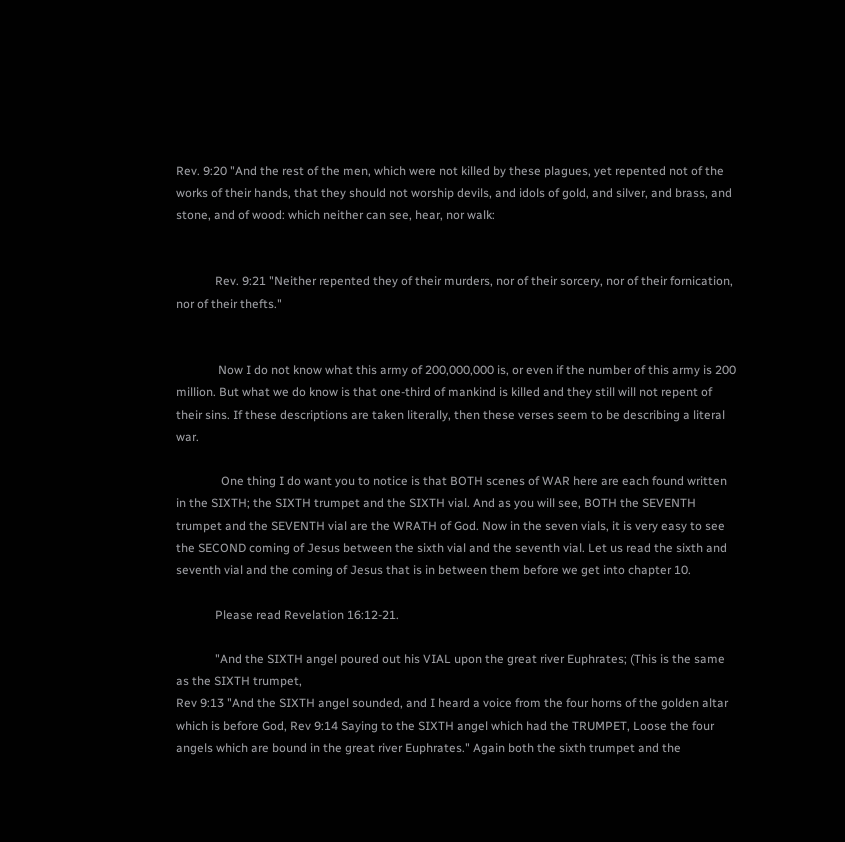Rev. 9:20 "And the rest of the men, which were not killed by these plagues, yet repented not of the works of their hands, that they should not worship devils, and idols of gold, and silver, and brass, and stone, and of wood: which neither can see, hear, nor walk:


             Rev. 9:21 "Neither repented they of their murders, nor of their sorcery, nor of their fornication, nor of their thefts."


              Now I do not know what this army of 200,000,000 is, or even if the number of this army is 200 million. But what we do know is that one-third of mankind is killed and they still will not repent of their sins. If these descriptions are taken literally, then these verses seem to be describing a literal war.

               One thing I do want you to notice is that BOTH scenes of WAR here are each found written in the SIXTH; the SIXTH trumpet and the SIXTH vial. And as you will see, BOTH the SEVENTH trumpet and the SEVENTH vial are the WRATH of God. Now in the seven vials, it is very easy to see the SECOND coming of Jesus between the sixth vial and the seventh vial. Let us read the sixth and seventh vial and the coming of Jesus that is in between them before we get into chapter 10.

             Please read Revelation 16:12-21.

             "And the SIXTH angel poured out his VIAL upon the great river Euphrates; (This is the same as the SIXTH trumpet,
Rev 9:13 "And the SIXTH angel sounded, and I heard a voice from the four horns of the golden altar which is before God, Rev 9:14 Saying to the SIXTH angel which had the TRUMPET, Loose the four angels which are bound in the great river Euphrates." Again both the sixth trumpet and the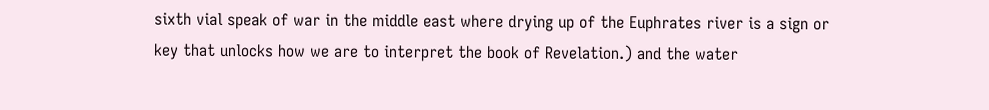sixth vial speak of war in the middle east where drying up of the Euphrates river is a sign or key that unlocks how we are to interpret the book of Revelation.) and the water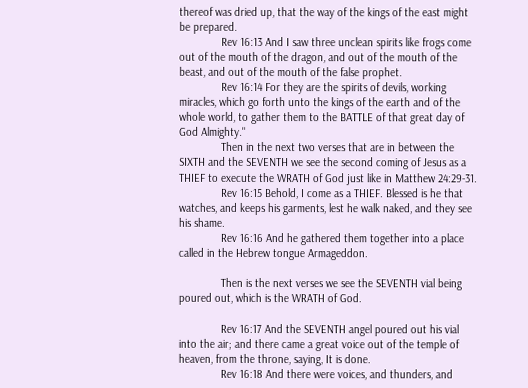thereof was dried up, that the way of the kings of the east might be prepared.
              Rev 16:13 And I saw three unclean spirits like frogs come out of the mouth of the dragon, and out of the mouth of the beast, and out of the mouth of the false prophet.
              Rev 16:14 For they are the spirits of devils, working miracles, which go forth unto the kings of the earth and of the whole world, to gather them to the BATTLE of that great day of God Almighty."
              Then in the next two verses that are in between the SIXTH and the SEVENTH we see the second coming of Jesus as a THIEF to execute the WRATH of God just like in Matthew 24:29-31.
              Rev 16:15 Behold, I come as a THIEF. Blessed is he that watches, and keeps his garments, lest he walk naked, and they see his shame.
              Rev 16:16 And he gathered them together into a place called in the Hebrew tongue Armageddon.

              Then is the next verses we see the SEVENTH vial being poured out, which is the WRATH of God.

              Rev 16:17 And the SEVENTH angel poured out his vial into the air; and there came a great voice out of the temple of heaven, from the throne, saying, It is done.
              Rev 16:18 And there were voices, and thunders, and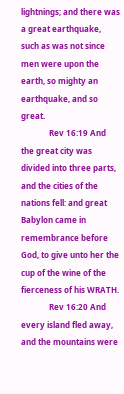lightnings; and there was a great earthquake, such as was not since men were upon the earth, so mighty an earthquake, and so great.
              Rev 16:19 And the great city was divided into three parts, and the cities of the nations fell: and great Babylon came in remembrance before God, to give unto her the cup of the wine of the fierceness of his WRATH.
              Rev 16:20 And every island fled away, and the mountains were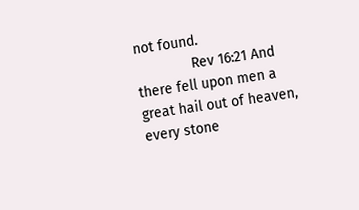not found.
              Rev 16:21 And there fell upon men a great hail out of heaven, every stone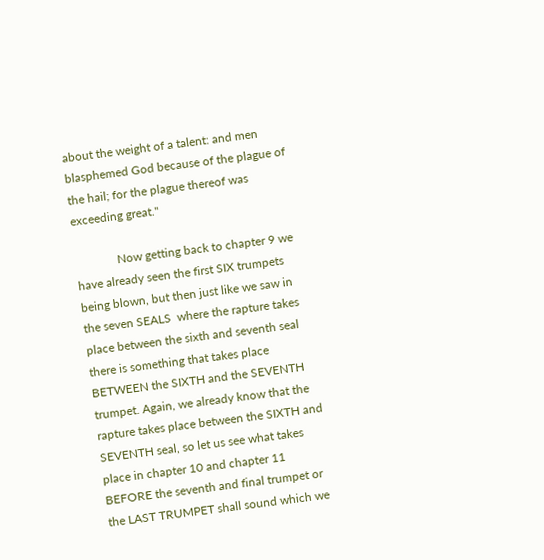about the weight of a talent: and men blasphemed God because of the plague of the hail; for the plague thereof was exceeding great."

              Now getting back to chapter 9 we have already seen the first SIX trumpets being blown, but then just like we saw in the seven SEALS  where the rapture takes place between the sixth and seventh seal there is something that takes place BETWEEN the SIXTH and the SEVENTH trumpet. Again, we already know that the rapture takes place between the SIXTH and SEVENTH seal, so let us see what takes place in chapter 10 and chapter 11 BEFORE the seventh and final trumpet or the LAST TRUMPET shall sound which we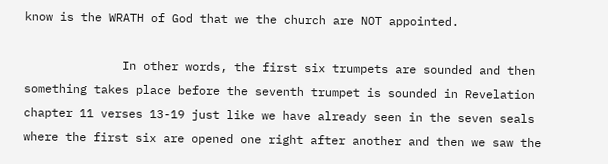know is the WRATH of God that we the church are NOT appointed.

              In other words, the first six trumpets are sounded and then something takes place before the seventh trumpet is sounded in Revelation chapter 11 verses 13-19 just like we have already seen in the seven seals where the first six are opened one right after another and then we saw the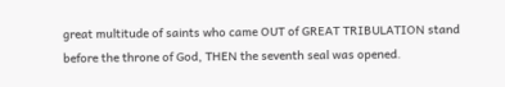great multitude of saints who came OUT of GREAT TRIBULATION stand before the throne of God, THEN the seventh seal was opened.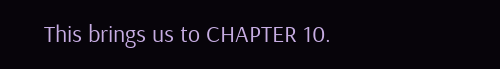This brings us to CHAPTER 10.